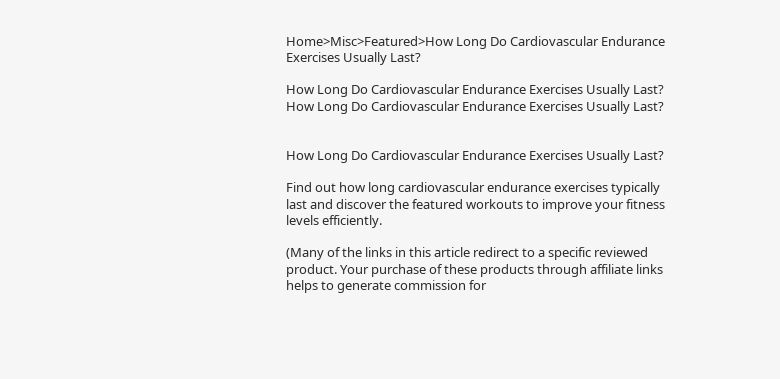Home>Misc>Featured>How Long Do Cardiovascular Endurance Exercises Usually Last?

How Long Do Cardiovascular Endurance Exercises Usually Last? How Long Do Cardiovascular Endurance Exercises Usually Last?


How Long Do Cardiovascular Endurance Exercises Usually Last?

Find out how long cardiovascular endurance exercises typically last and discover the featured workouts to improve your fitness levels efficiently.

(Many of the links in this article redirect to a specific reviewed product. Your purchase of these products through affiliate links helps to generate commission for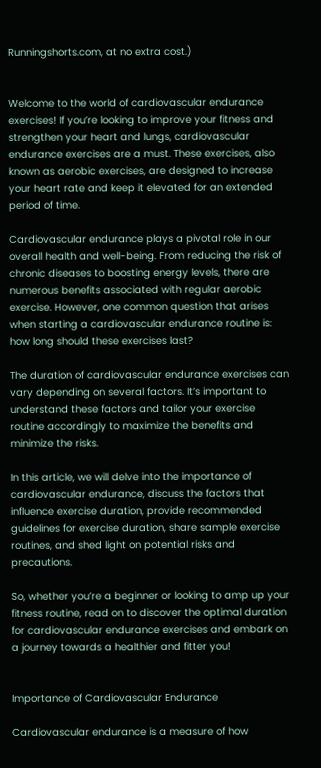Runningshorts.com, at no extra cost.)


Welcome to the world of cardiovascular endurance exercises! If you’re looking to improve your fitness and strengthen your heart and lungs, cardiovascular endurance exercises are a must. These exercises, also known as aerobic exercises, are designed to increase your heart rate and keep it elevated for an extended period of time.

Cardiovascular endurance plays a pivotal role in our overall health and well-being. From reducing the risk of chronic diseases to boosting energy levels, there are numerous benefits associated with regular aerobic exercise. However, one common question that arises when starting a cardiovascular endurance routine is: how long should these exercises last?

The duration of cardiovascular endurance exercises can vary depending on several factors. It’s important to understand these factors and tailor your exercise routine accordingly to maximize the benefits and minimize the risks.

In this article, we will delve into the importance of cardiovascular endurance, discuss the factors that influence exercise duration, provide recommended guidelines for exercise duration, share sample exercise routines, and shed light on potential risks and precautions.

So, whether you’re a beginner or looking to amp up your fitness routine, read on to discover the optimal duration for cardiovascular endurance exercises and embark on a journey towards a healthier and fitter you!


Importance of Cardiovascular Endurance

Cardiovascular endurance is a measure of how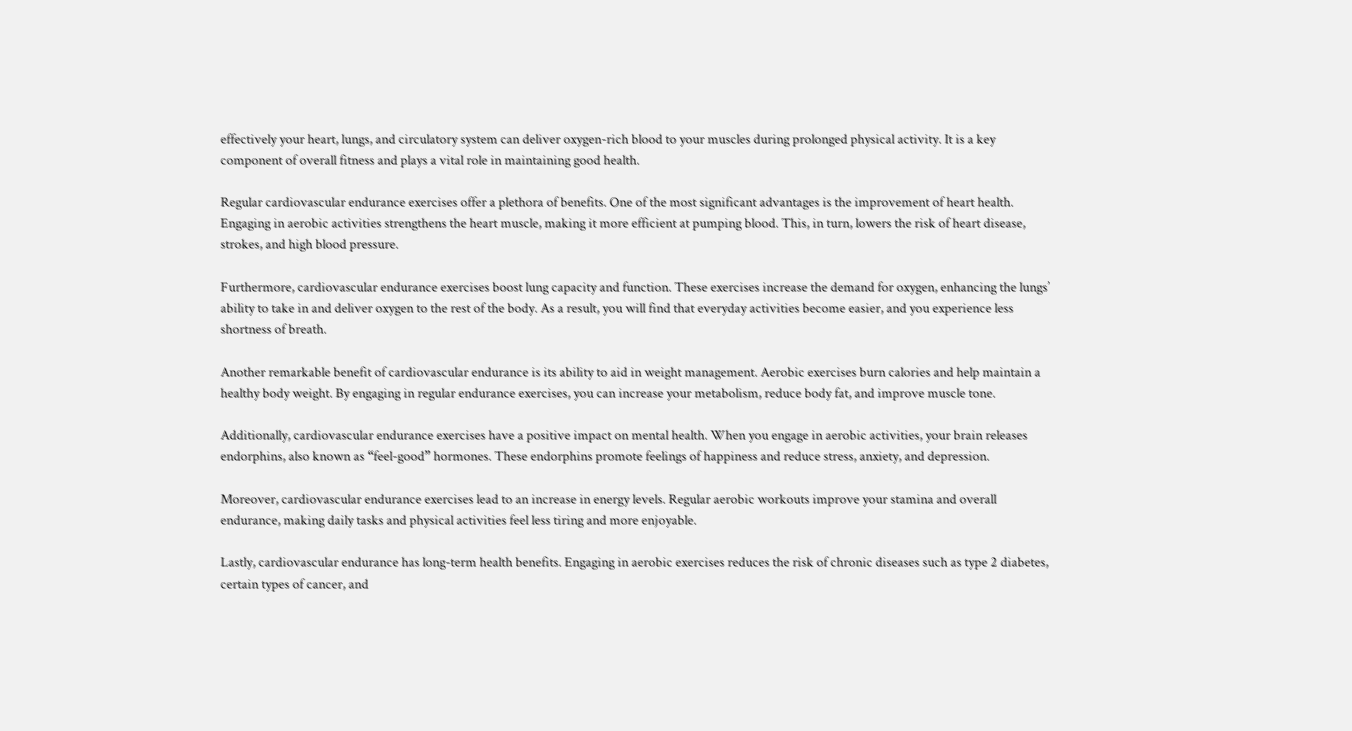effectively your heart, lungs, and circulatory system can deliver oxygen-rich blood to your muscles during prolonged physical activity. It is a key component of overall fitness and plays a vital role in maintaining good health.

Regular cardiovascular endurance exercises offer a plethora of benefits. One of the most significant advantages is the improvement of heart health. Engaging in aerobic activities strengthens the heart muscle, making it more efficient at pumping blood. This, in turn, lowers the risk of heart disease, strokes, and high blood pressure.

Furthermore, cardiovascular endurance exercises boost lung capacity and function. These exercises increase the demand for oxygen, enhancing the lungs’ ability to take in and deliver oxygen to the rest of the body. As a result, you will find that everyday activities become easier, and you experience less shortness of breath.

Another remarkable benefit of cardiovascular endurance is its ability to aid in weight management. Aerobic exercises burn calories and help maintain a healthy body weight. By engaging in regular endurance exercises, you can increase your metabolism, reduce body fat, and improve muscle tone.

Additionally, cardiovascular endurance exercises have a positive impact on mental health. When you engage in aerobic activities, your brain releases endorphins, also known as “feel-good” hormones. These endorphins promote feelings of happiness and reduce stress, anxiety, and depression.

Moreover, cardiovascular endurance exercises lead to an increase in energy levels. Regular aerobic workouts improve your stamina and overall endurance, making daily tasks and physical activities feel less tiring and more enjoyable.

Lastly, cardiovascular endurance has long-term health benefits. Engaging in aerobic exercises reduces the risk of chronic diseases such as type 2 diabetes, certain types of cancer, and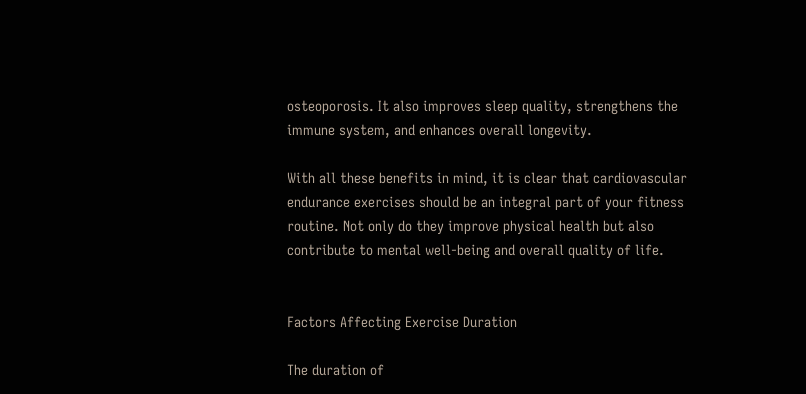osteoporosis. It also improves sleep quality, strengthens the immune system, and enhances overall longevity.

With all these benefits in mind, it is clear that cardiovascular endurance exercises should be an integral part of your fitness routine. Not only do they improve physical health but also contribute to mental well-being and overall quality of life.


Factors Affecting Exercise Duration

The duration of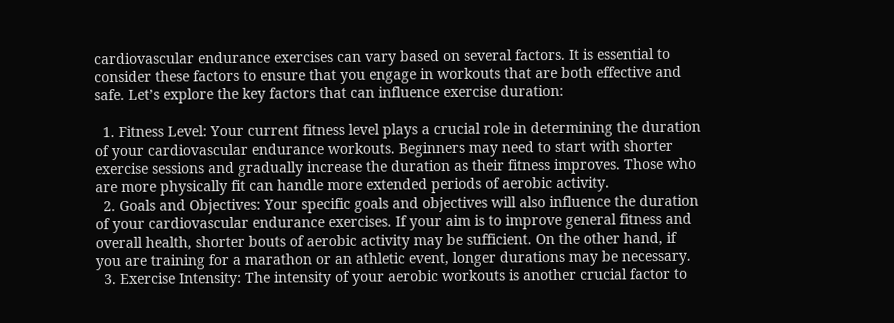cardiovascular endurance exercises can vary based on several factors. It is essential to consider these factors to ensure that you engage in workouts that are both effective and safe. Let’s explore the key factors that can influence exercise duration:

  1. Fitness Level: Your current fitness level plays a crucial role in determining the duration of your cardiovascular endurance workouts. Beginners may need to start with shorter exercise sessions and gradually increase the duration as their fitness improves. Those who are more physically fit can handle more extended periods of aerobic activity.
  2. Goals and Objectives: Your specific goals and objectives will also influence the duration of your cardiovascular endurance exercises. If your aim is to improve general fitness and overall health, shorter bouts of aerobic activity may be sufficient. On the other hand, if you are training for a marathon or an athletic event, longer durations may be necessary.
  3. Exercise Intensity: The intensity of your aerobic workouts is another crucial factor to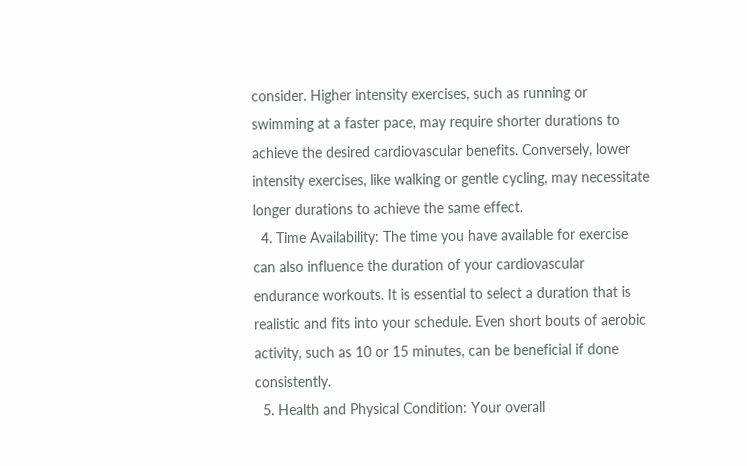consider. Higher intensity exercises, such as running or swimming at a faster pace, may require shorter durations to achieve the desired cardiovascular benefits. Conversely, lower intensity exercises, like walking or gentle cycling, may necessitate longer durations to achieve the same effect.
  4. Time Availability: The time you have available for exercise can also influence the duration of your cardiovascular endurance workouts. It is essential to select a duration that is realistic and fits into your schedule. Even short bouts of aerobic activity, such as 10 or 15 minutes, can be beneficial if done consistently.
  5. Health and Physical Condition: Your overall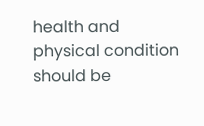health and physical condition should be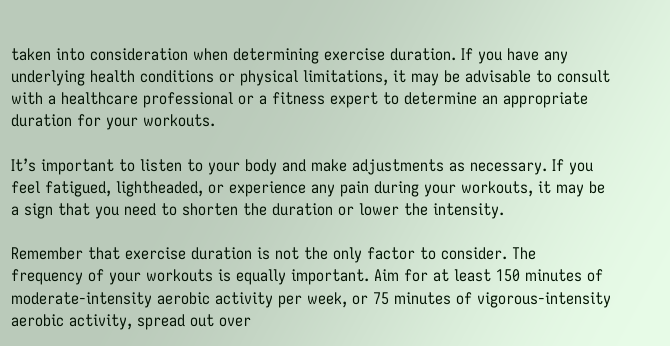taken into consideration when determining exercise duration. If you have any underlying health conditions or physical limitations, it may be advisable to consult with a healthcare professional or a fitness expert to determine an appropriate duration for your workouts.

It’s important to listen to your body and make adjustments as necessary. If you feel fatigued, lightheaded, or experience any pain during your workouts, it may be a sign that you need to shorten the duration or lower the intensity.

Remember that exercise duration is not the only factor to consider. The frequency of your workouts is equally important. Aim for at least 150 minutes of moderate-intensity aerobic activity per week, or 75 minutes of vigorous-intensity aerobic activity, spread out over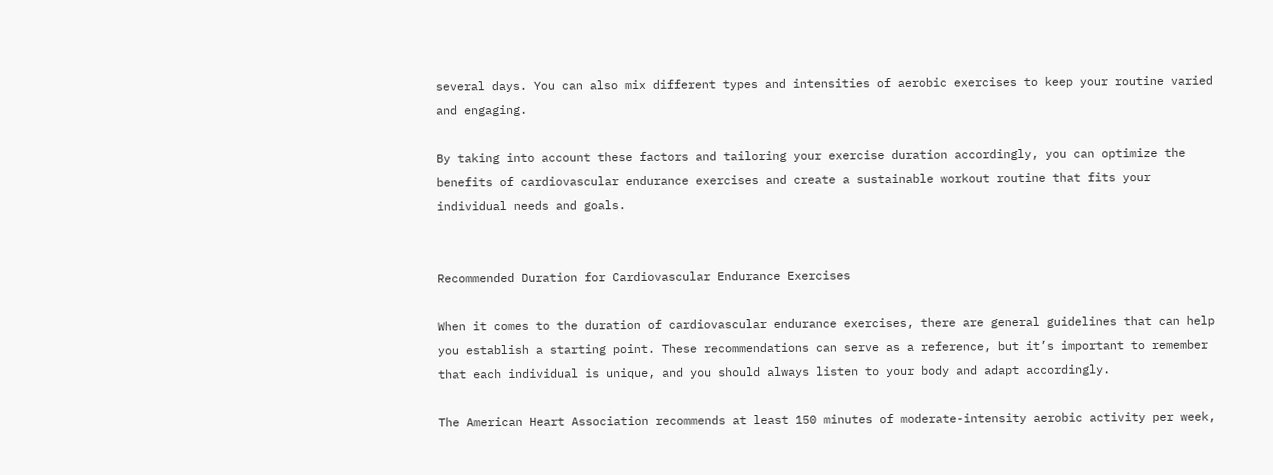several days. You can also mix different types and intensities of aerobic exercises to keep your routine varied and engaging.

By taking into account these factors and tailoring your exercise duration accordingly, you can optimize the benefits of cardiovascular endurance exercises and create a sustainable workout routine that fits your individual needs and goals.


Recommended Duration for Cardiovascular Endurance Exercises

When it comes to the duration of cardiovascular endurance exercises, there are general guidelines that can help you establish a starting point. These recommendations can serve as a reference, but it’s important to remember that each individual is unique, and you should always listen to your body and adapt accordingly.

The American Heart Association recommends at least 150 minutes of moderate-intensity aerobic activity per week,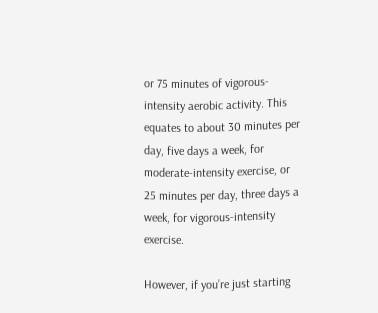or 75 minutes of vigorous-intensity aerobic activity. This equates to about 30 minutes per day, five days a week, for moderate-intensity exercise, or 25 minutes per day, three days a week, for vigorous-intensity exercise.

However, if you’re just starting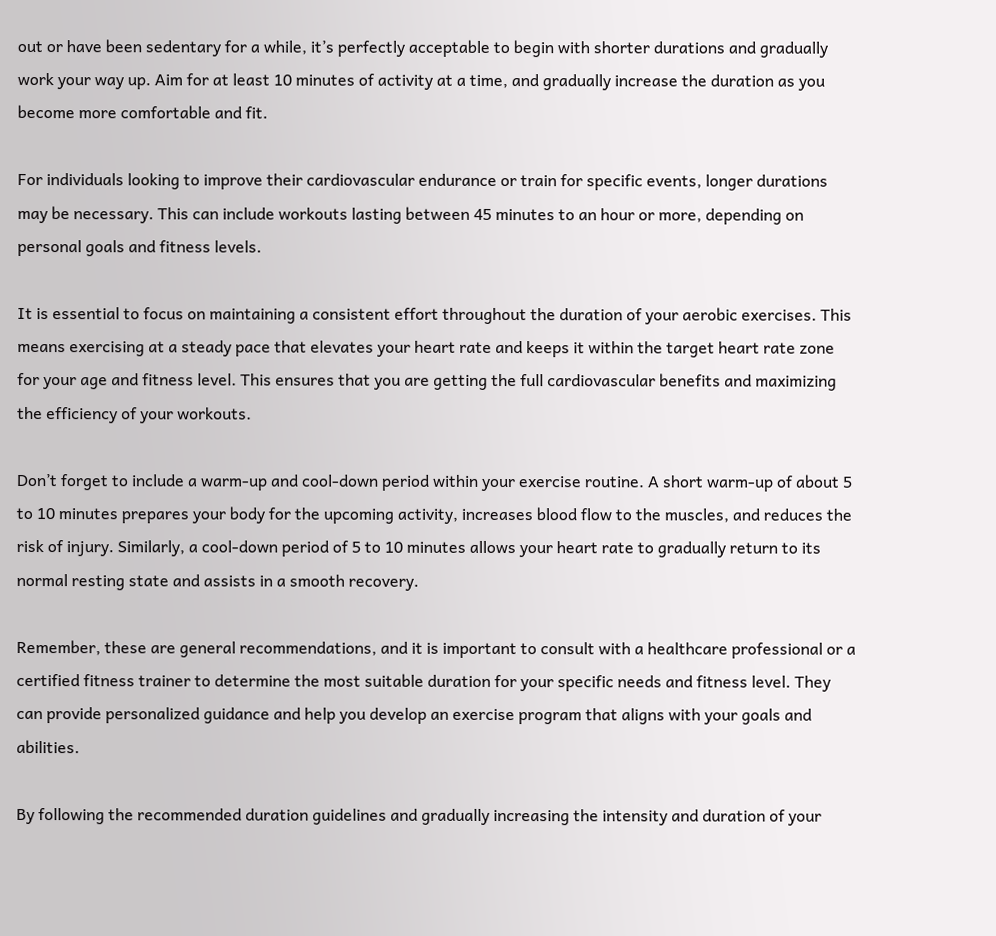out or have been sedentary for a while, it’s perfectly acceptable to begin with shorter durations and gradually work your way up. Aim for at least 10 minutes of activity at a time, and gradually increase the duration as you become more comfortable and fit.

For individuals looking to improve their cardiovascular endurance or train for specific events, longer durations may be necessary. This can include workouts lasting between 45 minutes to an hour or more, depending on personal goals and fitness levels.

It is essential to focus on maintaining a consistent effort throughout the duration of your aerobic exercises. This means exercising at a steady pace that elevates your heart rate and keeps it within the target heart rate zone for your age and fitness level. This ensures that you are getting the full cardiovascular benefits and maximizing the efficiency of your workouts.

Don’t forget to include a warm-up and cool-down period within your exercise routine. A short warm-up of about 5 to 10 minutes prepares your body for the upcoming activity, increases blood flow to the muscles, and reduces the risk of injury. Similarly, a cool-down period of 5 to 10 minutes allows your heart rate to gradually return to its normal resting state and assists in a smooth recovery.

Remember, these are general recommendations, and it is important to consult with a healthcare professional or a certified fitness trainer to determine the most suitable duration for your specific needs and fitness level. They can provide personalized guidance and help you develop an exercise program that aligns with your goals and abilities.

By following the recommended duration guidelines and gradually increasing the intensity and duration of your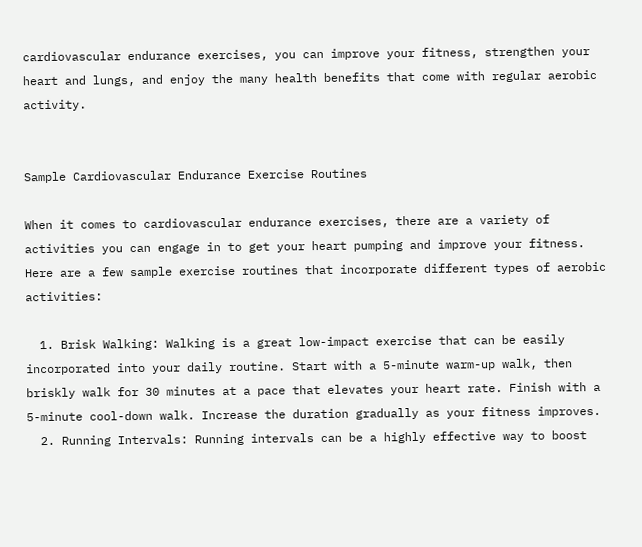cardiovascular endurance exercises, you can improve your fitness, strengthen your heart and lungs, and enjoy the many health benefits that come with regular aerobic activity.


Sample Cardiovascular Endurance Exercise Routines

When it comes to cardiovascular endurance exercises, there are a variety of activities you can engage in to get your heart pumping and improve your fitness. Here are a few sample exercise routines that incorporate different types of aerobic activities:

  1. Brisk Walking: Walking is a great low-impact exercise that can be easily incorporated into your daily routine. Start with a 5-minute warm-up walk, then briskly walk for 30 minutes at a pace that elevates your heart rate. Finish with a 5-minute cool-down walk. Increase the duration gradually as your fitness improves.
  2. Running Intervals: Running intervals can be a highly effective way to boost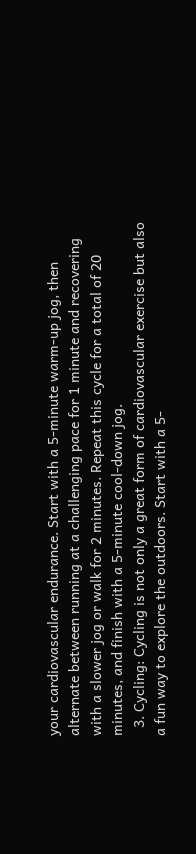your cardiovascular endurance. Start with a 5-minute warm-up jog, then alternate between running at a challenging pace for 1 minute and recovering with a slower jog or walk for 2 minutes. Repeat this cycle for a total of 20 minutes, and finish with a 5-minute cool-down jog.
  3. Cycling: Cycling is not only a great form of cardiovascular exercise but also a fun way to explore the outdoors. Start with a 5-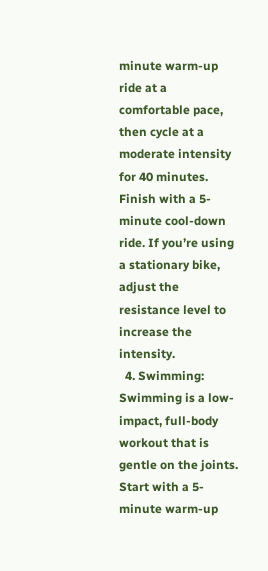minute warm-up ride at a comfortable pace, then cycle at a moderate intensity for 40 minutes. Finish with a 5-minute cool-down ride. If you’re using a stationary bike, adjust the resistance level to increase the intensity.
  4. Swimming: Swimming is a low-impact, full-body workout that is gentle on the joints. Start with a 5-minute warm-up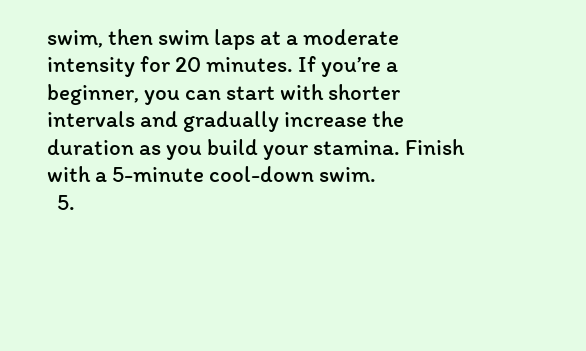swim, then swim laps at a moderate intensity for 20 minutes. If you’re a beginner, you can start with shorter intervals and gradually increase the duration as you build your stamina. Finish with a 5-minute cool-down swim.
  5.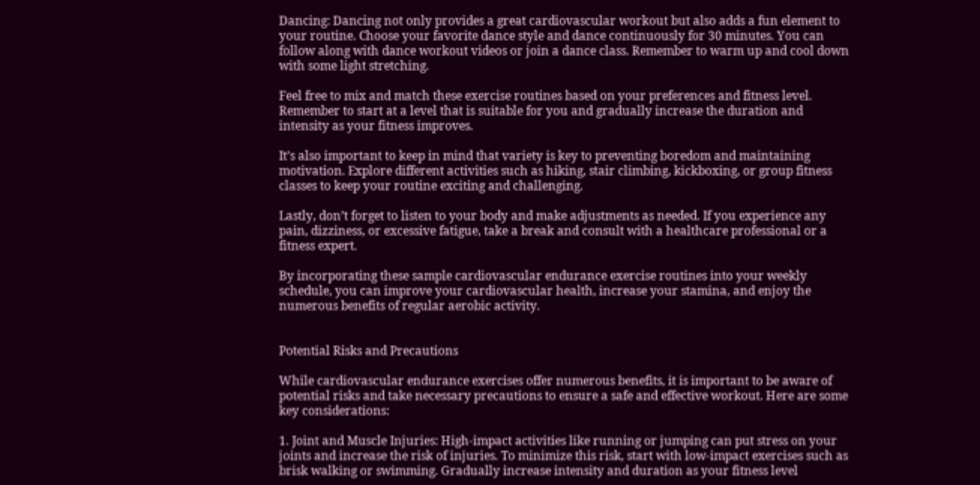Dancing: Dancing not only provides a great cardiovascular workout but also adds a fun element to your routine. Choose your favorite dance style and dance continuously for 30 minutes. You can follow along with dance workout videos or join a dance class. Remember to warm up and cool down with some light stretching.

Feel free to mix and match these exercise routines based on your preferences and fitness level. Remember to start at a level that is suitable for you and gradually increase the duration and intensity as your fitness improves.

It’s also important to keep in mind that variety is key to preventing boredom and maintaining motivation. Explore different activities such as hiking, stair climbing, kickboxing, or group fitness classes to keep your routine exciting and challenging.

Lastly, don’t forget to listen to your body and make adjustments as needed. If you experience any pain, dizziness, or excessive fatigue, take a break and consult with a healthcare professional or a fitness expert.

By incorporating these sample cardiovascular endurance exercise routines into your weekly schedule, you can improve your cardiovascular health, increase your stamina, and enjoy the numerous benefits of regular aerobic activity.


Potential Risks and Precautions

While cardiovascular endurance exercises offer numerous benefits, it is important to be aware of potential risks and take necessary precautions to ensure a safe and effective workout. Here are some key considerations:

1. Joint and Muscle Injuries: High-impact activities like running or jumping can put stress on your joints and increase the risk of injuries. To minimize this risk, start with low-impact exercises such as brisk walking or swimming. Gradually increase intensity and duration as your fitness level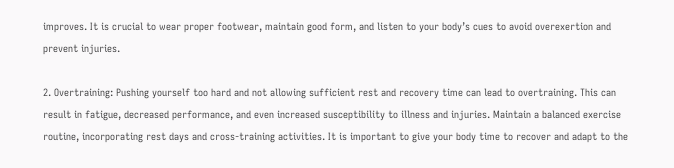improves. It is crucial to wear proper footwear, maintain good form, and listen to your body’s cues to avoid overexertion and prevent injuries.

2. Overtraining: Pushing yourself too hard and not allowing sufficient rest and recovery time can lead to overtraining. This can result in fatigue, decreased performance, and even increased susceptibility to illness and injuries. Maintain a balanced exercise routine, incorporating rest days and cross-training activities. It is important to give your body time to recover and adapt to the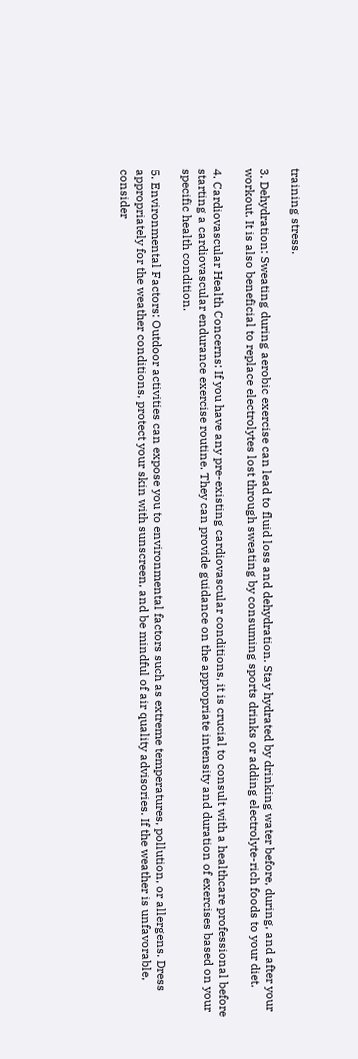training stress.

3. Dehydration: Sweating during aerobic exercise can lead to fluid loss and dehydration. Stay hydrated by drinking water before, during, and after your workout. It is also beneficial to replace electrolytes lost through sweating by consuming sports drinks or adding electrolyte-rich foods to your diet.

4. Cardiovascular Health Concerns: If you have any pre-existing cardiovascular conditions, it is crucial to consult with a healthcare professional before starting a cardiovascular endurance exercise routine. They can provide guidance on the appropriate intensity and duration of exercises based on your specific health condition.

5. Environmental Factors: Outdoor activities can expose you to environmental factors such as extreme temperatures, pollution, or allergens. Dress appropriately for the weather conditions, protect your skin with sunscreen, and be mindful of air quality advisories. If the weather is unfavorable, consider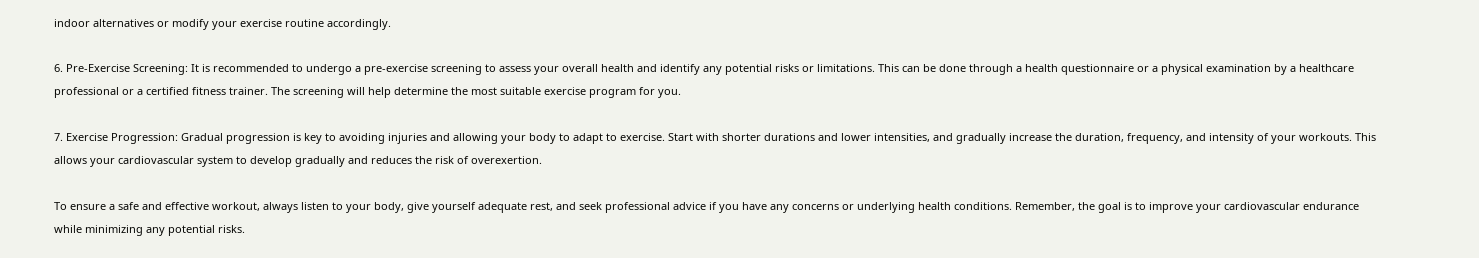indoor alternatives or modify your exercise routine accordingly.

6. Pre-Exercise Screening: It is recommended to undergo a pre-exercise screening to assess your overall health and identify any potential risks or limitations. This can be done through a health questionnaire or a physical examination by a healthcare professional or a certified fitness trainer. The screening will help determine the most suitable exercise program for you.

7. Exercise Progression: Gradual progression is key to avoiding injuries and allowing your body to adapt to exercise. Start with shorter durations and lower intensities, and gradually increase the duration, frequency, and intensity of your workouts. This allows your cardiovascular system to develop gradually and reduces the risk of overexertion.

To ensure a safe and effective workout, always listen to your body, give yourself adequate rest, and seek professional advice if you have any concerns or underlying health conditions. Remember, the goal is to improve your cardiovascular endurance while minimizing any potential risks.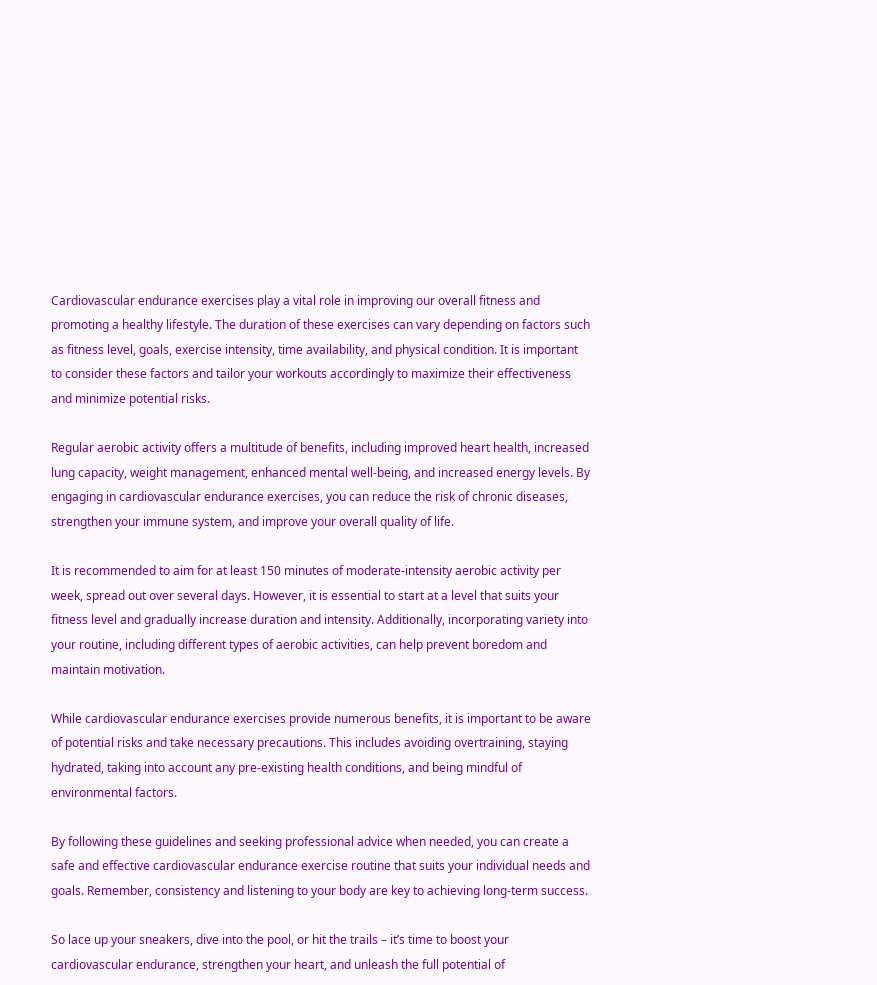Cardiovascular endurance exercises play a vital role in improving our overall fitness and promoting a healthy lifestyle. The duration of these exercises can vary depending on factors such as fitness level, goals, exercise intensity, time availability, and physical condition. It is important to consider these factors and tailor your workouts accordingly to maximize their effectiveness and minimize potential risks.

Regular aerobic activity offers a multitude of benefits, including improved heart health, increased lung capacity, weight management, enhanced mental well-being, and increased energy levels. By engaging in cardiovascular endurance exercises, you can reduce the risk of chronic diseases, strengthen your immune system, and improve your overall quality of life.

It is recommended to aim for at least 150 minutes of moderate-intensity aerobic activity per week, spread out over several days. However, it is essential to start at a level that suits your fitness level and gradually increase duration and intensity. Additionally, incorporating variety into your routine, including different types of aerobic activities, can help prevent boredom and maintain motivation.

While cardiovascular endurance exercises provide numerous benefits, it is important to be aware of potential risks and take necessary precautions. This includes avoiding overtraining, staying hydrated, taking into account any pre-existing health conditions, and being mindful of environmental factors.

By following these guidelines and seeking professional advice when needed, you can create a safe and effective cardiovascular endurance exercise routine that suits your individual needs and goals. Remember, consistency and listening to your body are key to achieving long-term success.

So lace up your sneakers, dive into the pool, or hit the trails – it’s time to boost your cardiovascular endurance, strengthen your heart, and unleash the full potential of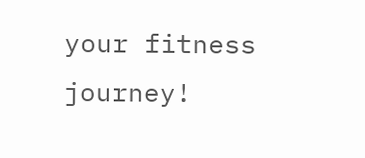your fitness journey!